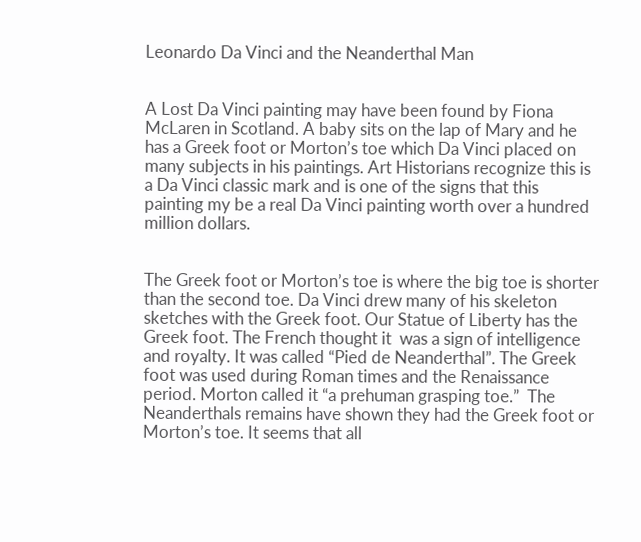Leonardo Da Vinci and the Neanderthal Man


A Lost Da Vinci painting may have been found by Fiona McLaren in Scotland. A baby sits on the lap of Mary and he has a Greek foot or Morton’s toe which Da Vinci placed on many subjects in his paintings. Art Historians recognize this is a Da Vinci classic mark and is one of the signs that this painting my be a real Da Vinci painting worth over a hundred million dollars.


The Greek foot or Morton’s toe is where the big toe is shorter than the second toe. Da Vinci drew many of his skeleton sketches with the Greek foot. Our Statue of Liberty has the Greek foot. The French thought it  was a sign of intelligence and royalty. It was called “Pied de Neanderthal”. The Greek foot was used during Roman times and the Renaissance period. Morton called it “a prehuman grasping toe.”  The Neanderthals remains have shown they had the Greek foot or Morton’s toe. It seems that all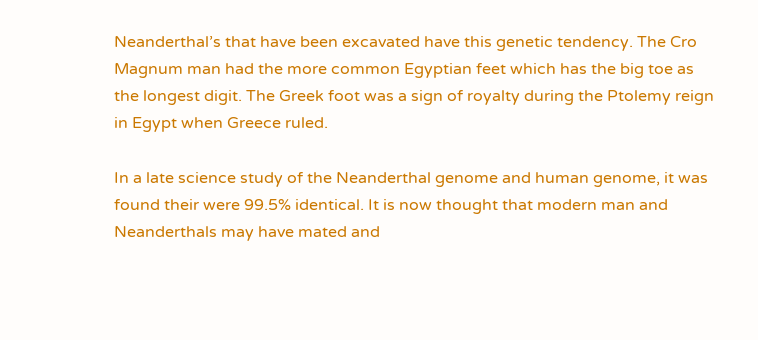Neanderthal’s that have been excavated have this genetic tendency. The Cro Magnum man had the more common Egyptian feet which has the big toe as the longest digit. The Greek foot was a sign of royalty during the Ptolemy reign in Egypt when Greece ruled.

In a late science study of the Neanderthal genome and human genome, it was found their were 99.5% identical. It is now thought that modern man and Neanderthals may have mated and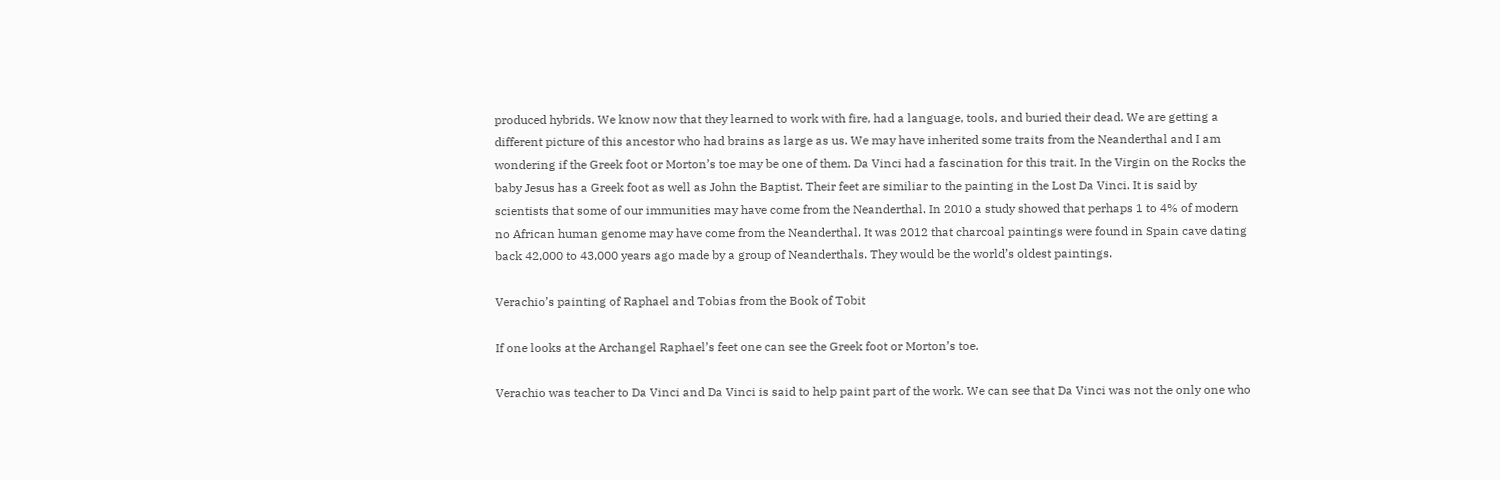produced hybrids. We know now that they learned to work with fire, had a language, tools, and buried their dead. We are getting a different picture of this ancestor who had brains as large as us. We may have inherited some traits from the Neanderthal and I am wondering if the Greek foot or Morton’s toe may be one of them. Da Vinci had a fascination for this trait. In the Virgin on the Rocks the baby Jesus has a Greek foot as well as John the Baptist. Their feet are similiar to the painting in the Lost Da Vinci. It is said by scientists that some of our immunities may have come from the Neanderthal. In 2010 a study showed that perhaps 1 to 4% of modern no African human genome may have come from the Neanderthal. It was 2012 that charcoal paintings were found in Spain cave dating back 42,000 to 43,000 years ago made by a group of Neanderthals. They would be the world’s oldest paintings.

Verachio’s painting of Raphael and Tobias from the Book of Tobit

If one looks at the Archangel Raphael’s feet one can see the Greek foot or Morton’s toe.

Verachio was teacher to Da Vinci and Da Vinci is said to help paint part of the work. We can see that Da Vinci was not the only one who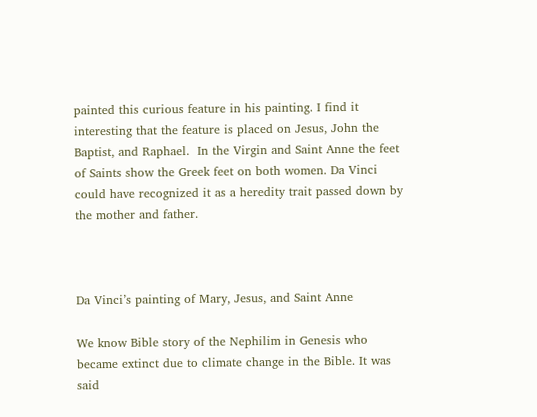painted this curious feature in his painting. I find it interesting that the feature is placed on Jesus, John the Baptist, and Raphael.  In the Virgin and Saint Anne the feet of Saints show the Greek feet on both women. Da Vinci could have recognized it as a heredity trait passed down by the mother and father.



Da Vinci’s painting of Mary, Jesus, and Saint Anne

We know Bible story of the Nephilim in Genesis who became extinct due to climate change in the Bible. It was said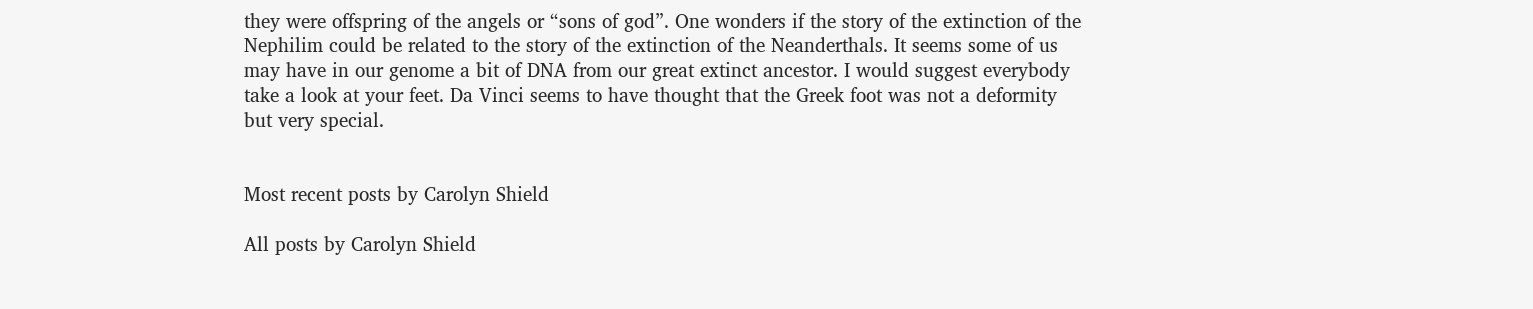they were offspring of the angels or “sons of god”. One wonders if the story of the extinction of the Nephilim could be related to the story of the extinction of the Neanderthals. It seems some of us may have in our genome a bit of DNA from our great extinct ancestor. I would suggest everybody take a look at your feet. Da Vinci seems to have thought that the Greek foot was not a deformity but very special.


Most recent posts by Carolyn Shield

All posts by Carolyn Shield